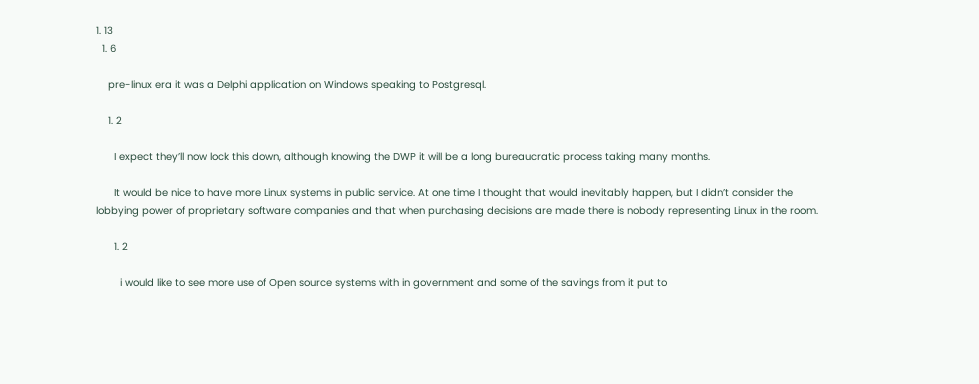1. 13
  1. 6

    pre-linux era it was a Delphi application on Windows speaking to Postgresql.

    1. 2

      I expect they’ll now lock this down, although knowing the DWP it will be a long bureaucratic process taking many months.

      It would be nice to have more Linux systems in public service. At one time I thought that would inevitably happen, but I didn’t consider the lobbying power of proprietary software companies and that when purchasing decisions are made there is nobody representing Linux in the room.

      1. 2

        i would like to see more use of Open source systems with in government and some of the savings from it put to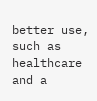better use, such as healthcare and a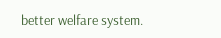better welfare system.